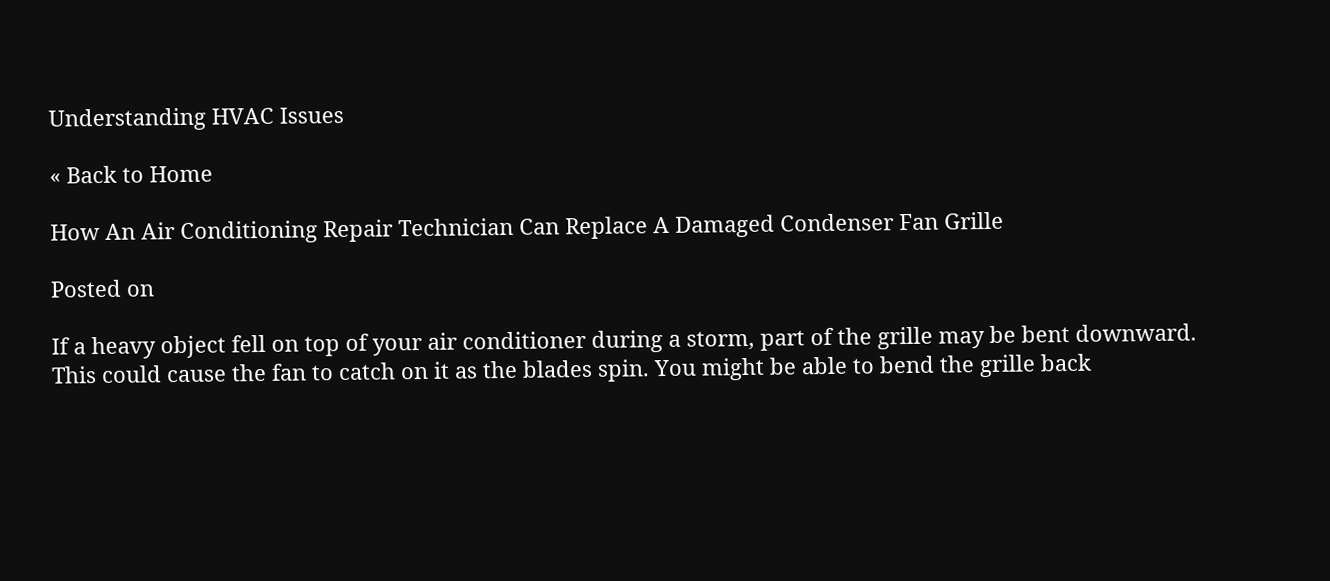Understanding HVAC Issues

« Back to Home

How An Air Conditioning Repair Technician Can Replace A Damaged Condenser Fan Grille

Posted on

If a heavy object fell on top of your air conditioner during a storm, part of the grille may be bent downward. This could cause the fan to catch on it as the blades spin. You might be able to bend the grille back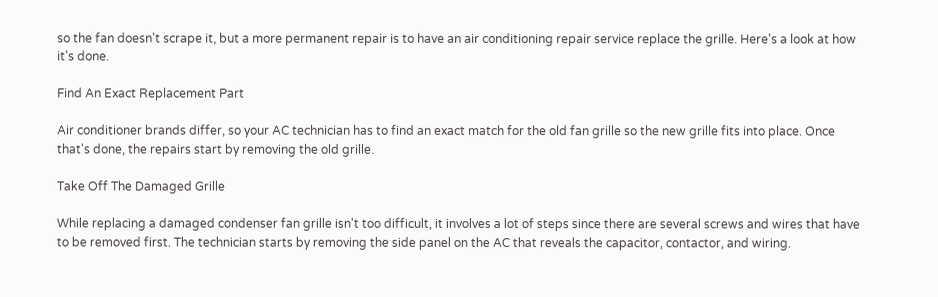so the fan doesn't scrape it, but a more permanent repair is to have an air conditioning repair service replace the grille. Here's a look at how it's done.

Find An Exact Replacement Part

Air conditioner brands differ, so your AC technician has to find an exact match for the old fan grille so the new grille fits into place. Once that's done, the repairs start by removing the old grille.

Take Off The Damaged Grille

While replacing a damaged condenser fan grille isn't too difficult, it involves a lot of steps since there are several screws and wires that have to be removed first. The technician starts by removing the side panel on the AC that reveals the capacitor, contactor, and wiring.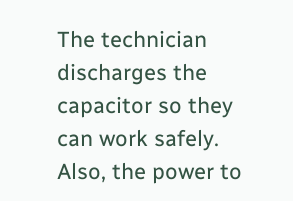The technician discharges the capacitor so they can work safely. Also, the power to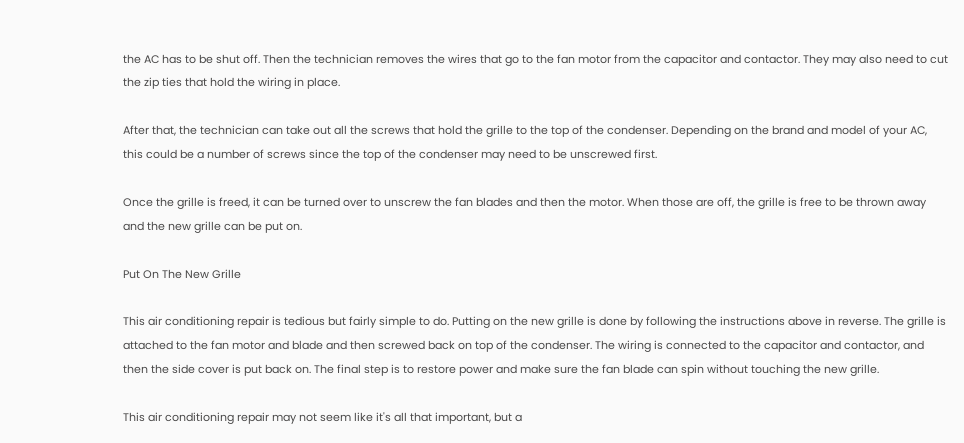the AC has to be shut off. Then the technician removes the wires that go to the fan motor from the capacitor and contactor. They may also need to cut the zip ties that hold the wiring in place.

After that, the technician can take out all the screws that hold the grille to the top of the condenser. Depending on the brand and model of your AC, this could be a number of screws since the top of the condenser may need to be unscrewed first.

Once the grille is freed, it can be turned over to unscrew the fan blades and then the motor. When those are off, the grille is free to be thrown away and the new grille can be put on.

Put On The New Grille

This air conditioning repair is tedious but fairly simple to do. Putting on the new grille is done by following the instructions above in reverse. The grille is attached to the fan motor and blade and then screwed back on top of the condenser. The wiring is connected to the capacitor and contactor, and then the side cover is put back on. The final step is to restore power and make sure the fan blade can spin without touching the new grille.

This air conditioning repair may not seem like it's all that important, but a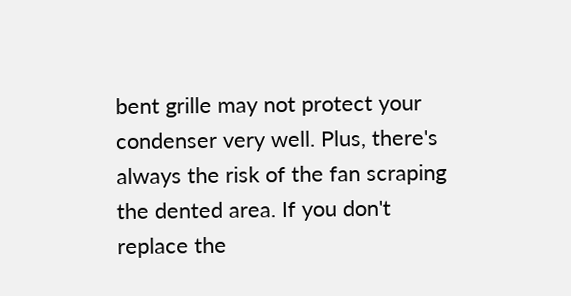bent grille may not protect your condenser very well. Plus, there's always the risk of the fan scraping the dented area. If you don't replace the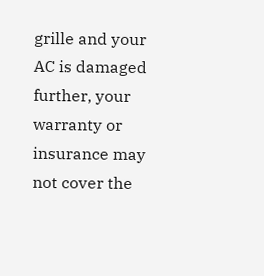grille and your AC is damaged further, your warranty or insurance may not cover the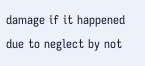damage if it happened due to neglect by not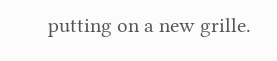putting on a new grille.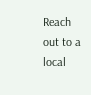Reach out to a local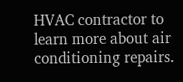HVAC contractor to learn more about air conditioning repairs.